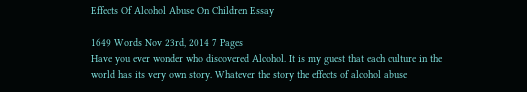Effects Of Alcohol Abuse On Children Essay

1649 Words Nov 23rd, 2014 7 Pages
Have you ever wonder who discovered Alcohol. It is my guest that each culture in the world has its very own story. Whatever the story the effects of alcohol abuse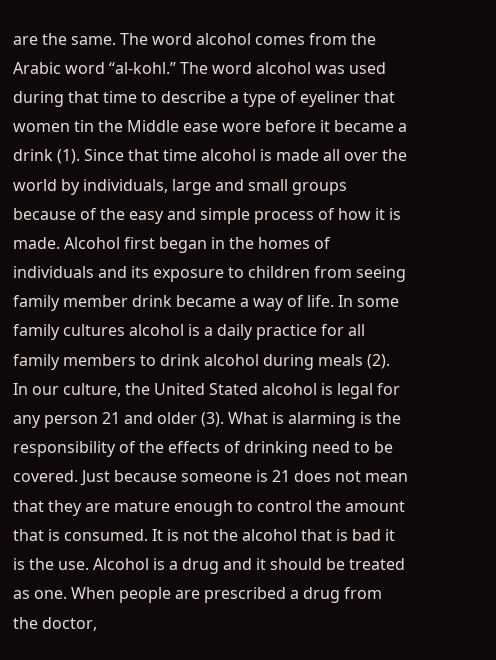are the same. The word alcohol comes from the Arabic word “al-kohl.” The word alcohol was used during that time to describe a type of eyeliner that women tin the Middle ease wore before it became a drink (1). Since that time alcohol is made all over the world by individuals, large and small groups because of the easy and simple process of how it is made. Alcohol first began in the homes of individuals and its exposure to children from seeing family member drink became a way of life. In some family cultures alcohol is a daily practice for all family members to drink alcohol during meals (2). In our culture, the United Stated alcohol is legal for any person 21 and older (3). What is alarming is the responsibility of the effects of drinking need to be covered. Just because someone is 21 does not mean that they are mature enough to control the amount that is consumed. It is not the alcohol that is bad it is the use. Alcohol is a drug and it should be treated as one. When people are prescribed a drug from the doctor,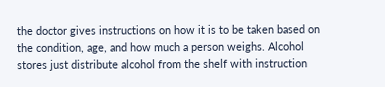the doctor gives instructions on how it is to be taken based on the condition, age, and how much a person weighs. Alcohol stores just distribute alcohol from the shelf with instruction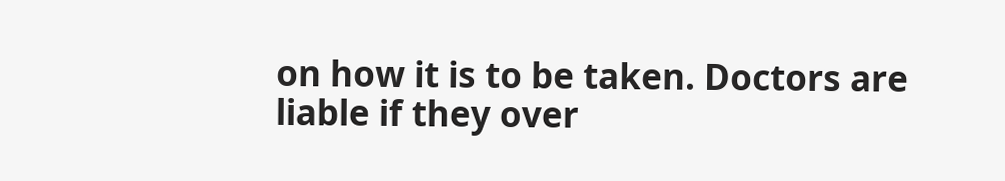on how it is to be taken. Doctors are liable if they over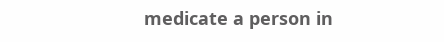medicate a person in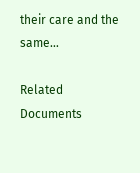their care and the same…

Related Documents